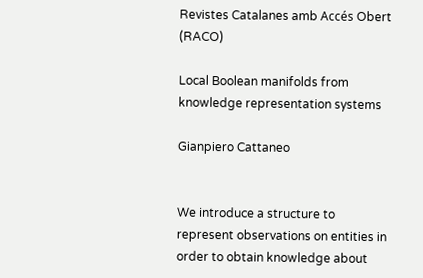Revistes Catalanes amb Accés Obert (RACO)

Local Boolean manifolds from knowledge representation systems

Gianpiero Cattaneo


We introduce a structure to represent observations on entities in order to obtain knowledge about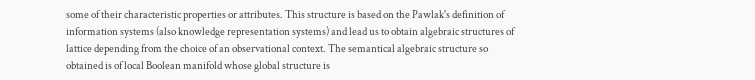some of their characteristic properties or attributes. This structure is based on the Pawlak's definition of information systems (also knowledge representation systems) and lead us to obtain algebraic structures of lattice depending from the choice of an observational context. The semantical algebraic structure so obtained is of local Boolean manifold whose global structure is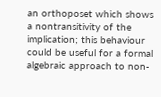an orthoposet which shows a nontransitivity of the implication; this behaviour could be useful for a formal algebraic approach to non-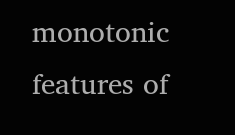monotonic features of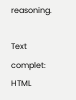reasoning.

Text complet: HTML